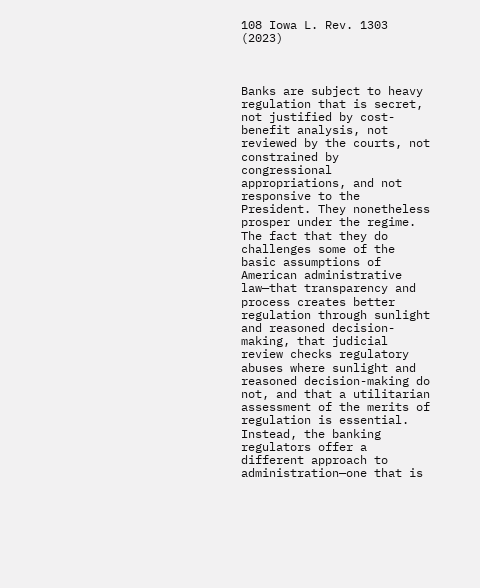108 Iowa L. Rev. 1303 (2023)



Banks are subject to heavy regulation that is secret, not justified by cost-benefit analysis, not reviewed by the courts, not constrained by congressional appropriations, and not responsive to the President. They nonetheless prosper under the regime. The fact that they do challenges some of the basic assumptions of American administrative law—that transparency and process creates better regulation through sunlight and reasoned decision-making, that judicial review checks regulatory abuses where sunlight and reasoned decision-making do not, and that a utilitarian assessment of the merits of regulation is essential. Instead, the banking regulators offer a different approach to administration—one that is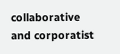collaborative and corporatist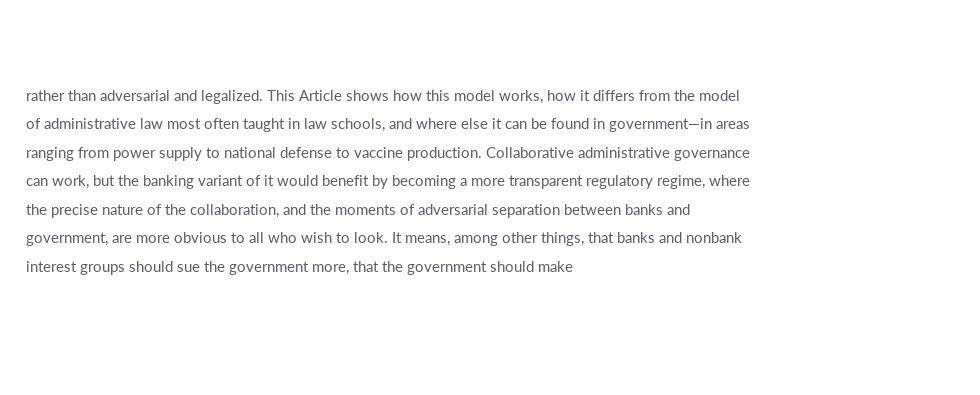rather than adversarial and legalized. This Article shows how this model works, how it differs from the model of administrative law most often taught in law schools, and where else it can be found in government—in areas ranging from power supply to national defense to vaccine production. Collaborative administrative governance can work, but the banking variant of it would benefit by becoming a more transparent regulatory regime, where the precise nature of the collaboration, and the moments of adversarial separation between banks and government, are more obvious to all who wish to look. It means, among other things, that banks and nonbank interest groups should sue the government more, that the government should make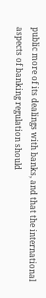public more of its dealings with banks, and that the international aspects of banking regulation should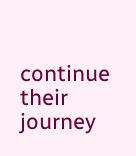continue their journey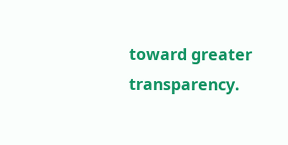toward greater transparency.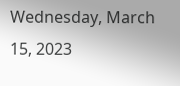Wednesday, March 15, 2023